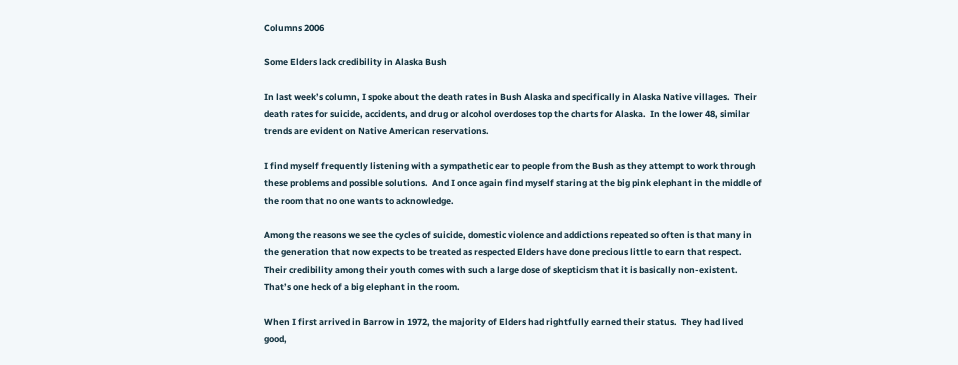Columns 2006

Some Elders lack credibility in Alaska Bush

In last week’s column, I spoke about the death rates in Bush Alaska and specifically in Alaska Native villages.  Their death rates for suicide, accidents, and drug or alcohol overdoses top the charts for Alaska.  In the lower 48, similar trends are evident on Native American reservations.

I find myself frequently listening with a sympathetic ear to people from the Bush as they attempt to work through these problems and possible solutions.  And I once again find myself staring at the big pink elephant in the middle of the room that no one wants to acknowledge.

Among the reasons we see the cycles of suicide, domestic violence and addictions repeated so often is that many in the generation that now expects to be treated as respected Elders have done precious little to earn that respect.  Their credibility among their youth comes with such a large dose of skepticism that it is basically non-existent. That’s one heck of a big elephant in the room.

When I first arrived in Barrow in 1972, the majority of Elders had rightfully earned their status.  They had lived good,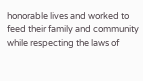honorable lives and worked to feed their family and community while respecting the laws of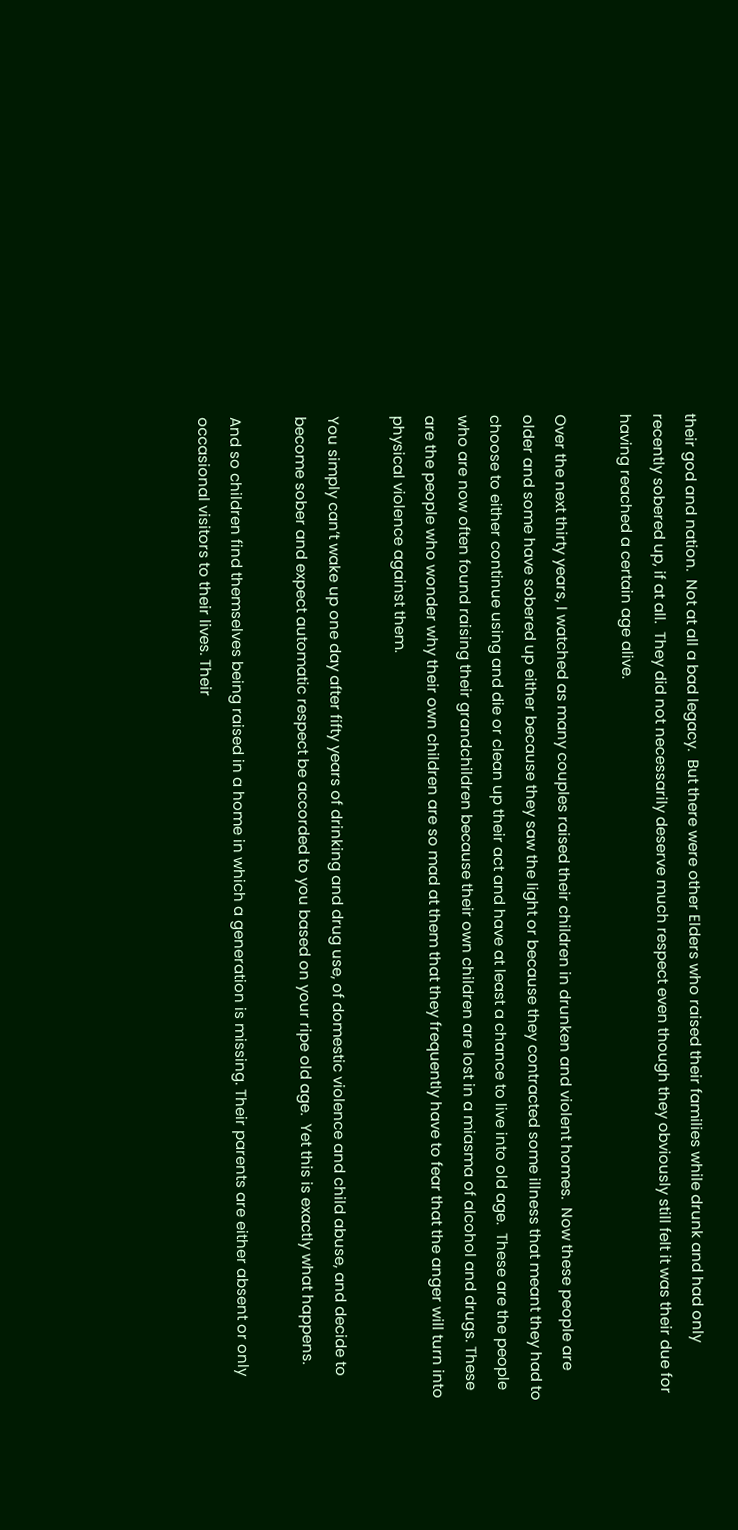their god and nation.  Not at all a bad legacy.  But there were other Elders who raised their families while drunk and had only recently sobered up, if at all.  They did not necessarily deserve much respect even though they obviously still felt it was their due for having reached a certain age alive.

Over the next thirty years, I watched as many couples raised their children in drunken and violent homes.  Now these people are older and some have sobered up either because they saw the light or because they contracted some illness that meant they had to choose to either continue using and die or clean up their act and have at least a chance to live into old age.  These are the people who are now often found raising their grandchildren because their own children are lost in a miasma of alcohol and drugs. These are the people who wonder why their own children are so mad at them that they frequently have to fear that the anger will turn into physical violence against them.

You simply can’t wake up one day after fifty years of drinking and drug use, of domestic violence and child abuse, and decide to become sober and expect automatic respect be accorded to you based on your ripe old age.  Yet this is exactly what happens.

And so children find themselves being raised in a home in which a generation is missing. Their parents are either absent or only occasional visitors to their lives. Their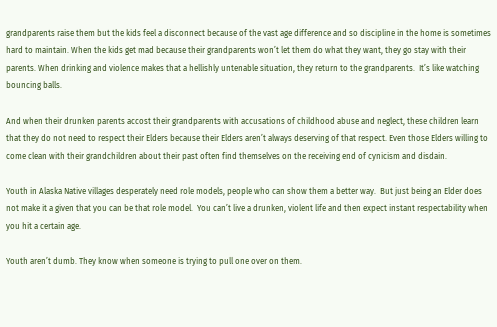grandparents raise them but the kids feel a disconnect because of the vast age difference and so discipline in the home is sometimes hard to maintain. When the kids get mad because their grandparents won’t let them do what they want, they go stay with their parents. When drinking and violence makes that a hellishly untenable situation, they return to the grandparents.  It’s like watching bouncing balls.

And when their drunken parents accost their grandparents with accusations of childhood abuse and neglect, these children learn that they do not need to respect their Elders because their Elders aren’t always deserving of that respect. Even those Elders willing to come clean with their grandchildren about their past often find themselves on the receiving end of cynicism and disdain.

Youth in Alaska Native villages desperately need role models, people who can show them a better way.  But just being an Elder does not make it a given that you can be that role model.  You can’t live a drunken, violent life and then expect instant respectability when you hit a certain age.

Youth aren’t dumb. They know when someone is trying to pull one over on them.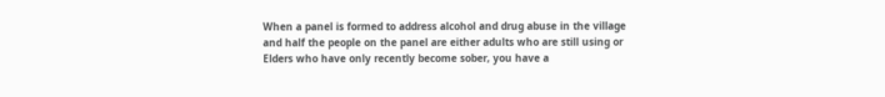When a panel is formed to address alcohol and drug abuse in the village and half the people on the panel are either adults who are still using or Elders who have only recently become sober, you have a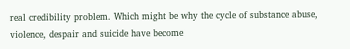real credibility problem. Which might be why the cycle of substance abuse, violence, despair and suicide have become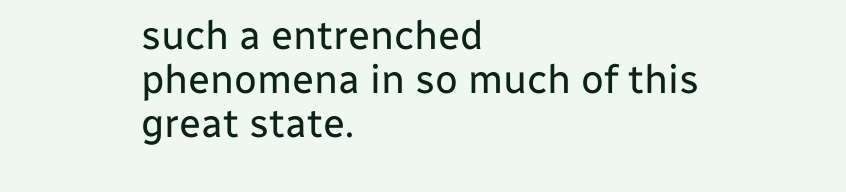such a entrenched phenomena in so much of this great state.